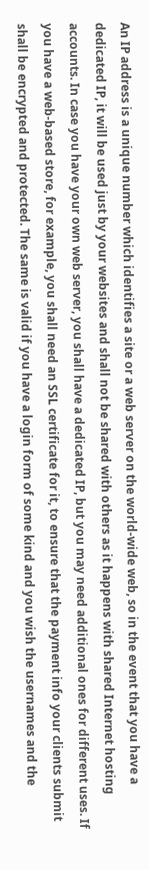An IP address is a unique number which identifies a site or a web server on the world-wide web, so in the event that you have a dedicated IP, it will be used just by your websites and shall not be shared with others as it happens with shared Internet hosting accounts. In case you have your own web server, you shall have a dedicated IP, but you may need additional ones for different uses. If you have a web-based store, for example, you shall need an SSL certificate for it, to ensure that the payment info your clients submit shall be encrypted and protected. The same is valid if you have a login form of some kind and you wish the usernames and the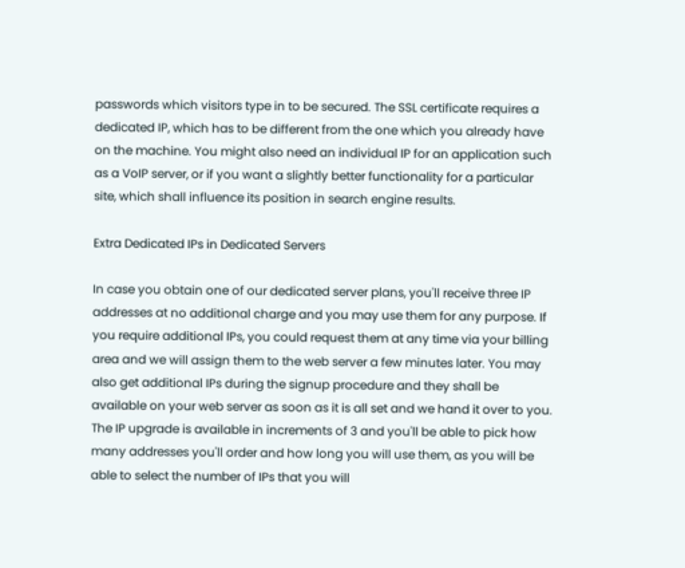passwords which visitors type in to be secured. The SSL certificate requires a dedicated IP, which has to be different from the one which you already have on the machine. You might also need an individual IP for an application such as a VoIP server, or if you want a slightly better functionality for a particular site, which shall influence its position in search engine results.

Extra Dedicated IPs in Dedicated Servers

In case you obtain one of our dedicated server plans, you'll receive three IP addresses at no additional charge and you may use them for any purpose. If you require additional IPs, you could request them at any time via your billing area and we will assign them to the web server a few minutes later. You may also get additional IPs during the signup procedure and they shall be available on your web server as soon as it is all set and we hand it over to you. The IP upgrade is available in increments of 3 and you'll be able to pick how many addresses you'll order and how long you will use them, as you will be able to select the number of IPs that you will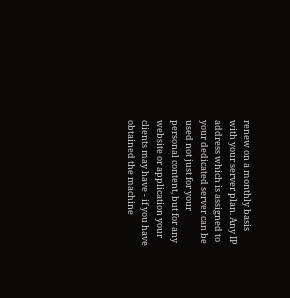renew on a monthly basis with your server plan. Any IP address which is assigned to your dedicated server can be used not just for your personal content, but for any website or application your clients may have - if you have obtained the machine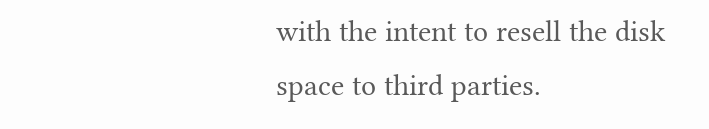with the intent to resell the disk space to third parties.